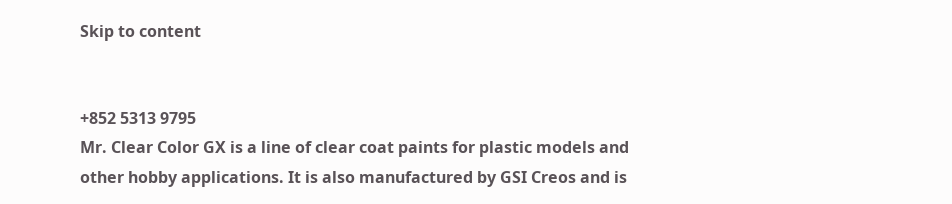Skip to content


+852 5313 9795
Mr. Clear Color GX is a line of clear coat paints for plastic models and other hobby applications. It is also manufactured by GSI Creos and is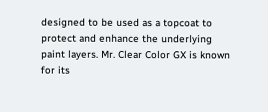designed to be used as a topcoat to protect and enhance the underlying paint layers. Mr. Clear Color GX is known for its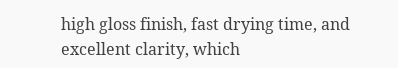high gloss finish, fast drying time, and excellent clarity, which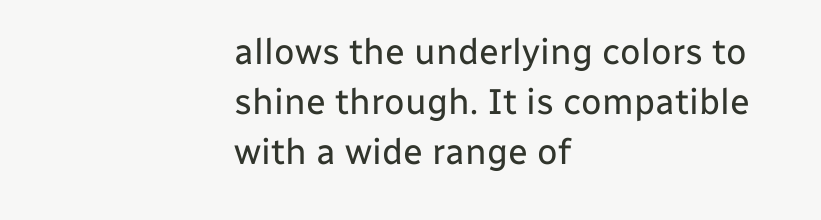allows the underlying colors to shine through. It is compatible with a wide range of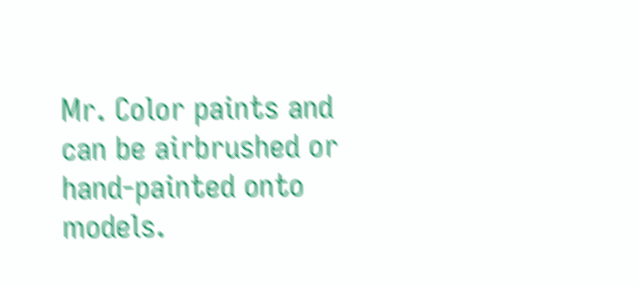Mr. Color paints and can be airbrushed or hand-painted onto models.